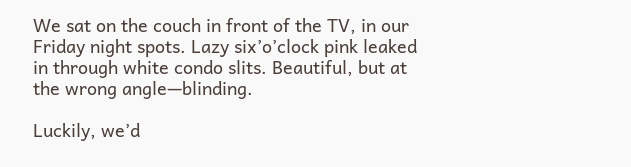We sat on the couch in front of the TV, in our Friday night spots. Lazy six’o’clock pink leaked in through white condo slits. Beautiful, but at the wrong angle—blinding.

Luckily, we’d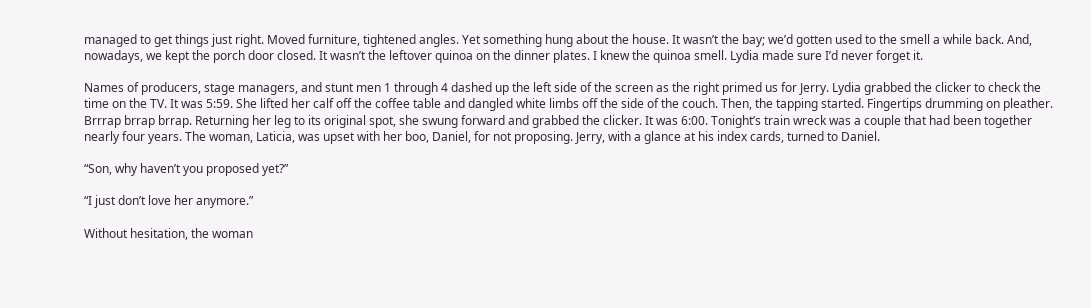managed to get things just right. Moved furniture, tightened angles. Yet something hung about the house. It wasn’t the bay; we’d gotten used to the smell a while back. And, nowadays, we kept the porch door closed. It wasn’t the leftover quinoa on the dinner plates. I knew the quinoa smell. Lydia made sure I’d never forget it.

Names of producers, stage managers, and stunt men 1 through 4 dashed up the left side of the screen as the right primed us for Jerry. Lydia grabbed the clicker to check the time on the TV. It was 5:59. She lifted her calf off the coffee table and dangled white limbs off the side of the couch. Then, the tapping started. Fingertips drumming on pleather. Brrrap brrap brrap. Returning her leg to its original spot, she swung forward and grabbed the clicker. It was 6:00. Tonight’s train wreck was a couple that had been together nearly four years. The woman, Laticia, was upset with her boo, Daniel, for not proposing. Jerry, with a glance at his index cards, turned to Daniel.

“Son, why haven’t you proposed yet?”

“I just don’t love her anymore.”

Without hesitation, the woman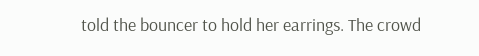told the bouncer to hold her earrings. The crowd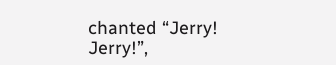chanted “Jerry! Jerry!”,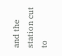and the station cut to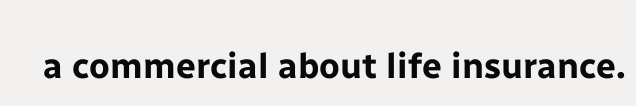a commercial about life insurance.